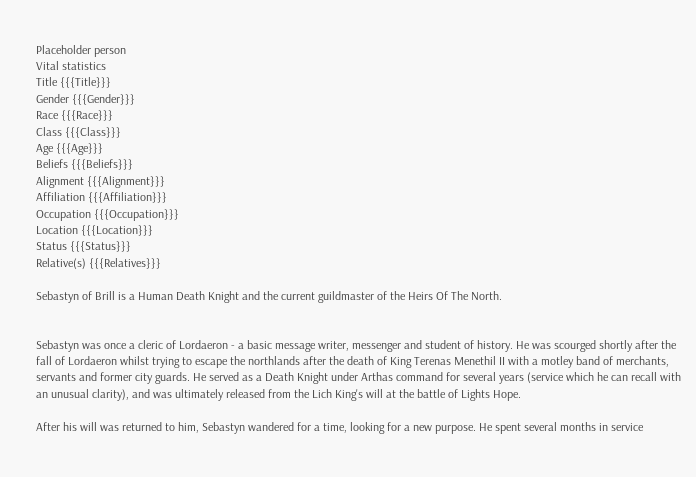Placeholder person
Vital statistics
Title {{{Title}}}
Gender {{{Gender}}}
Race {{{Race}}}
Class {{{Class}}}
Age {{{Age}}}
Beliefs {{{Beliefs}}}
Alignment {{{Alignment}}}
Affiliation {{{Affiliation}}}
Occupation {{{Occupation}}}
Location {{{Location}}}
Status {{{Status}}}
Relative(s) {{{Relatives}}}

Sebastyn of Brill is a Human Death Knight and the current guildmaster of the Heirs Of The North.


Sebastyn was once a cleric of Lordaeron - a basic message writer, messenger and student of history. He was scourged shortly after the fall of Lordaeron whilst trying to escape the northlands after the death of King Terenas Menethil II with a motley band of merchants, servants and former city guards. He served as a Death Knight under Arthas command for several years (service which he can recall with an unusual clarity), and was ultimately released from the Lich King's will at the battle of Lights Hope.

After his will was returned to him, Sebastyn wandered for a time, looking for a new purpose. He spent several months in service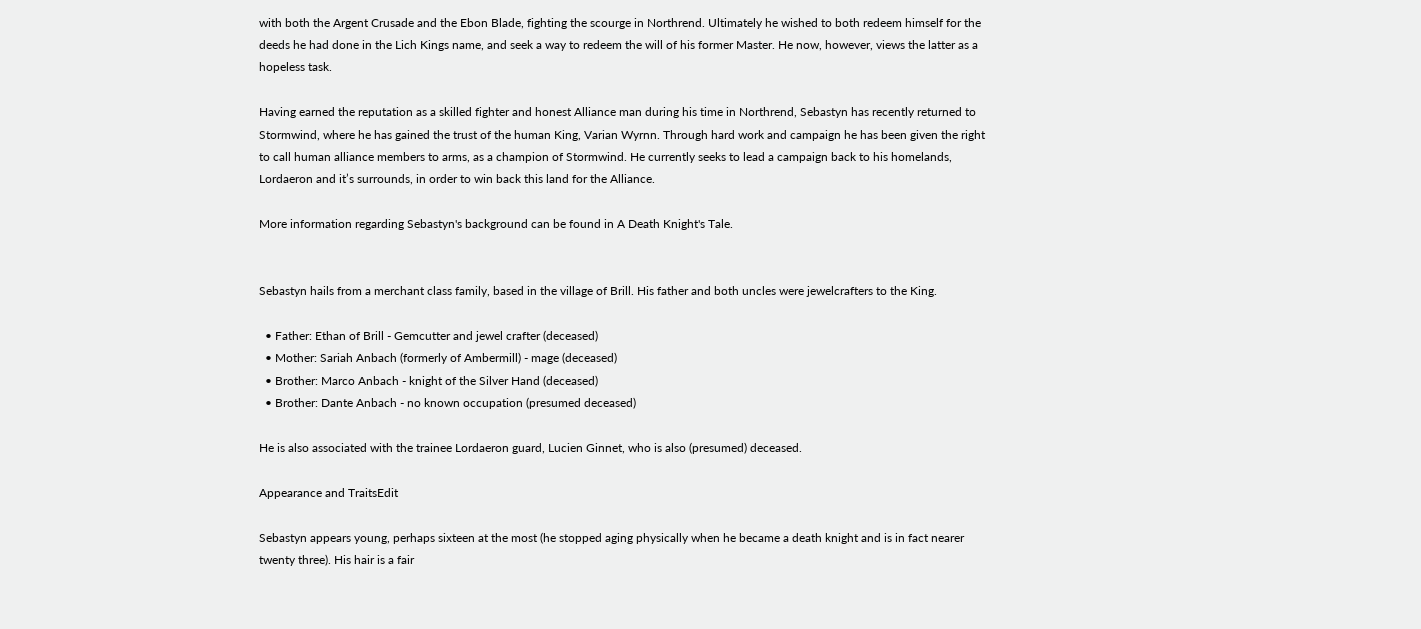with both the Argent Crusade and the Ebon Blade, fighting the scourge in Northrend. Ultimately he wished to both redeem himself for the deeds he had done in the Lich Kings name, and seek a way to redeem the will of his former Master. He now, however, views the latter as a hopeless task.

Having earned the reputation as a skilled fighter and honest Alliance man during his time in Northrend, Sebastyn has recently returned to Stormwind, where he has gained the trust of the human King, Varian Wyrnn. Through hard work and campaign he has been given the right to call human alliance members to arms, as a champion of Stormwind. He currently seeks to lead a campaign back to his homelands, Lordaeron and it’s surrounds, in order to win back this land for the Alliance.

More information regarding Sebastyn's background can be found in A Death Knight's Tale.


Sebastyn hails from a merchant class family, based in the village of Brill. His father and both uncles were jewelcrafters to the King.

  • Father: Ethan of Brill - Gemcutter and jewel crafter (deceased)
  • Mother: Sariah Anbach (formerly of Ambermill) - mage (deceased)
  • Brother: Marco Anbach - knight of the Silver Hand (deceased)
  • Brother: Dante Anbach - no known occupation (presumed deceased)

He is also associated with the trainee Lordaeron guard, Lucien Ginnet, who is also (presumed) deceased.

Appearance and TraitsEdit

Sebastyn appears young, perhaps sixteen at the most (he stopped aging physically when he became a death knight and is in fact nearer twenty three). His hair is a fair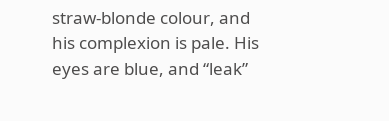straw-blonde colour, and his complexion is pale. His eyes are blue, and “leak”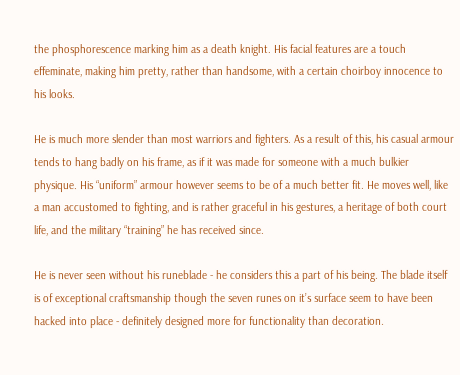the phosphorescence marking him as a death knight. His facial features are a touch effeminate, making him pretty, rather than handsome, with a certain choirboy innocence to his looks.

He is much more slender than most warriors and fighters. As a result of this, his casual armour tends to hang badly on his frame, as if it was made for someone with a much bulkier physique. His “uniform” armour however seems to be of a much better fit. He moves well, like a man accustomed to fighting, and is rather graceful in his gestures, a heritage of both court life, and the military “training” he has received since.

He is never seen without his runeblade - he considers this a part of his being. The blade itself is of exceptional craftsmanship though the seven runes on it’s surface seem to have been hacked into place - definitely designed more for functionality than decoration.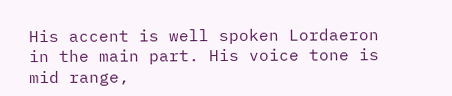His accent is well spoken Lordaeron in the main part. His voice tone is mid range,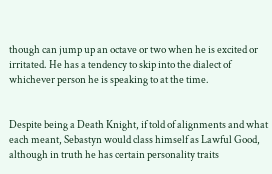though can jump up an octave or two when he is excited or irritated. He has a tendency to skip into the dialect of whichever person he is speaking to at the time.


Despite being a Death Knight, if told of alignments and what each meant, Sebastyn would class himself as Lawful Good, although in truth he has certain personality traits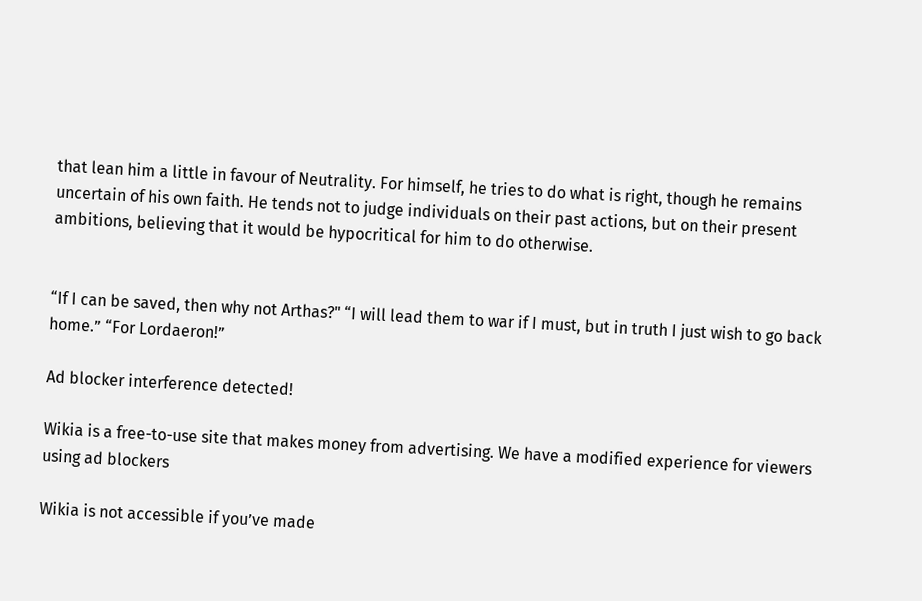that lean him a little in favour of Neutrality. For himself, he tries to do what is right, though he remains uncertain of his own faith. He tends not to judge individuals on their past actions, but on their present ambitions, believing that it would be hypocritical for him to do otherwise.


“If I can be saved, then why not Arthas?" “I will lead them to war if I must, but in truth I just wish to go back home.” “For Lordaeron!”

Ad blocker interference detected!

Wikia is a free-to-use site that makes money from advertising. We have a modified experience for viewers using ad blockers

Wikia is not accessible if you’ve made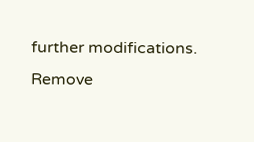further modifications. Remove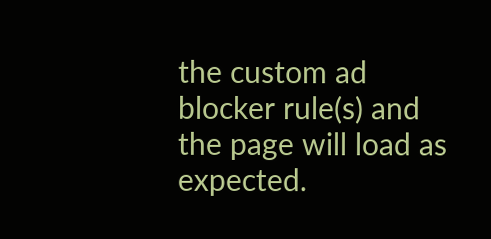the custom ad blocker rule(s) and the page will load as expected.